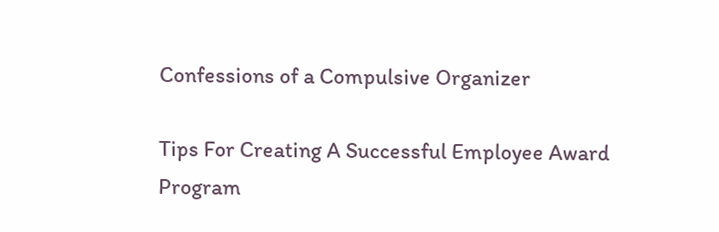Confessions of a Compulsive Organizer

Tips For Creating A Successful Employee Award Program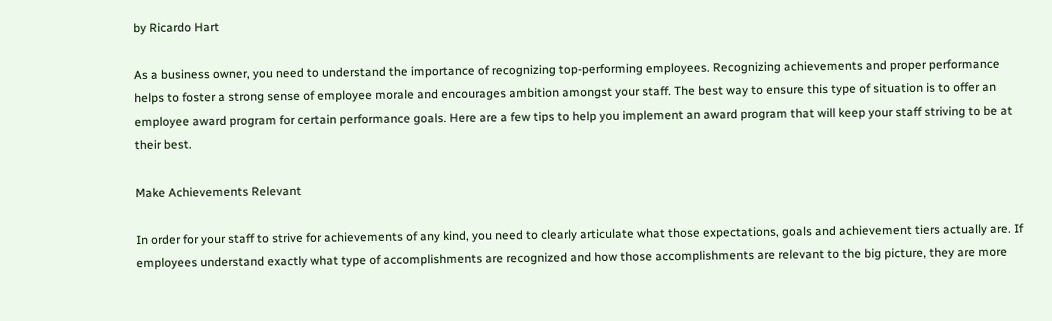by Ricardo Hart

As a business owner, you need to understand the importance of recognizing top-performing employees. Recognizing achievements and proper performance helps to foster a strong sense of employee morale and encourages ambition amongst your staff. The best way to ensure this type of situation is to offer an employee award program for certain performance goals. Here are a few tips to help you implement an award program that will keep your staff striving to be at their best.

Make Achievements Relevant

In order for your staff to strive for achievements of any kind, you need to clearly articulate what those expectations, goals and achievement tiers actually are. If employees understand exactly what type of accomplishments are recognized and how those accomplishments are relevant to the big picture, they are more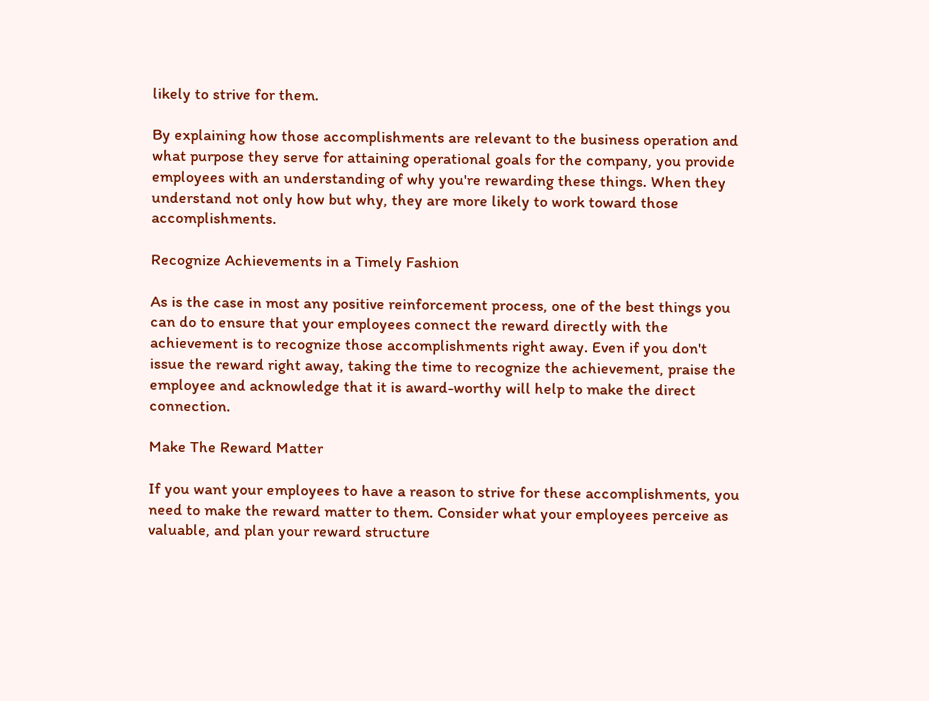likely to strive for them.

By explaining how those accomplishments are relevant to the business operation and what purpose they serve for attaining operational goals for the company, you provide employees with an understanding of why you're rewarding these things. When they understand not only how but why, they are more likely to work toward those accomplishments.

Recognize Achievements in a Timely Fashion

As is the case in most any positive reinforcement process, one of the best things you can do to ensure that your employees connect the reward directly with the achievement is to recognize those accomplishments right away. Even if you don't issue the reward right away, taking the time to recognize the achievement, praise the employee and acknowledge that it is award-worthy will help to make the direct connection.

Make The Reward Matter

If you want your employees to have a reason to strive for these accomplishments, you need to make the reward matter to them. Consider what your employees perceive as valuable, and plan your reward structure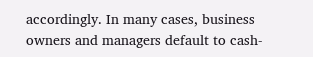accordingly. In many cases, business owners and managers default to cash-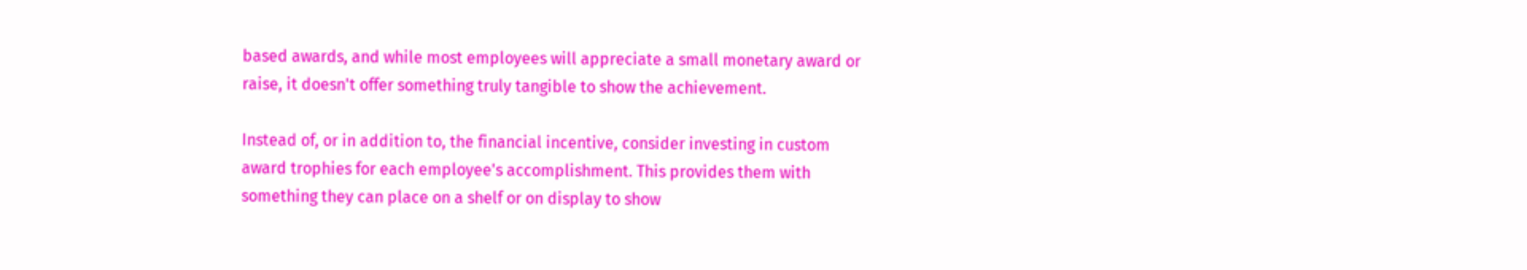based awards, and while most employees will appreciate a small monetary award or raise, it doesn't offer something truly tangible to show the achievement.

Instead of, or in addition to, the financial incentive, consider investing in custom award trophies for each employee's accomplishment. This provides them with something they can place on a shelf or on display to show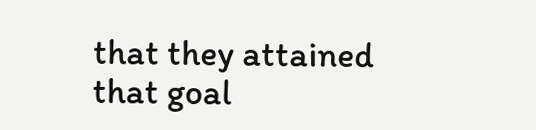that they attained that goal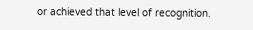or achieved that level of recognition.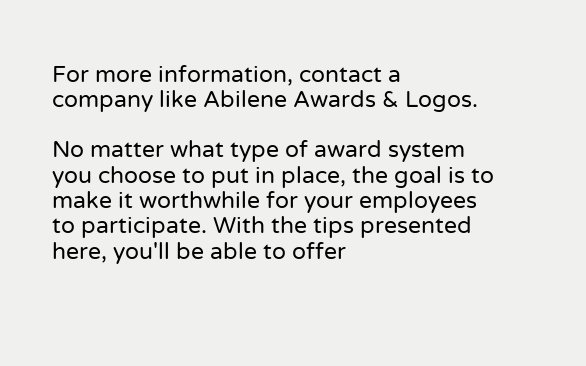For more information, contact a company like Abilene Awards & Logos.

No matter what type of award system you choose to put in place, the goal is to make it worthwhile for your employees to participate. With the tips presented here, you'll be able to offer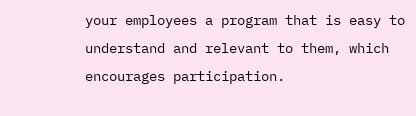your employees a program that is easy to understand and relevant to them, which encourages participation.